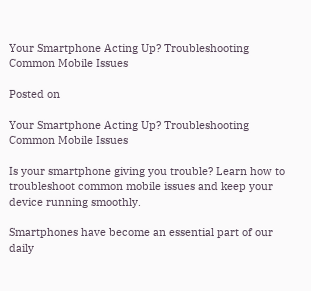Your Smartphone Acting Up? Troubleshooting Common Mobile Issues

Posted on

Your Smartphone Acting Up? Troubleshooting Common Mobile Issues

Is your smartphone giving you trouble? Learn how to troubleshoot common mobile issues and keep your device running smoothly.

Smartphones have become an essential part of our daily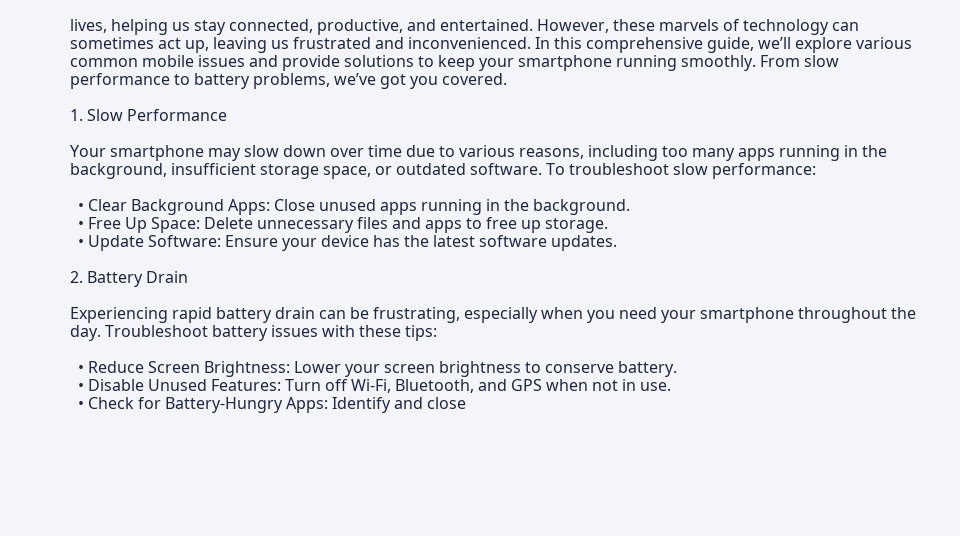lives, helping us stay connected, productive, and entertained. However, these marvels of technology can sometimes act up, leaving us frustrated and inconvenienced. In this comprehensive guide, we’ll explore various common mobile issues and provide solutions to keep your smartphone running smoothly. From slow performance to battery problems, we’ve got you covered.

1. Slow Performance

Your smartphone may slow down over time due to various reasons, including too many apps running in the background, insufficient storage space, or outdated software. To troubleshoot slow performance:

  • Clear Background Apps: Close unused apps running in the background.
  • Free Up Space: Delete unnecessary files and apps to free up storage.
  • Update Software: Ensure your device has the latest software updates.

2. Battery Drain

Experiencing rapid battery drain can be frustrating, especially when you need your smartphone throughout the day. Troubleshoot battery issues with these tips:

  • Reduce Screen Brightness: Lower your screen brightness to conserve battery.
  • Disable Unused Features: Turn off Wi-Fi, Bluetooth, and GPS when not in use.
  • Check for Battery-Hungry Apps: Identify and close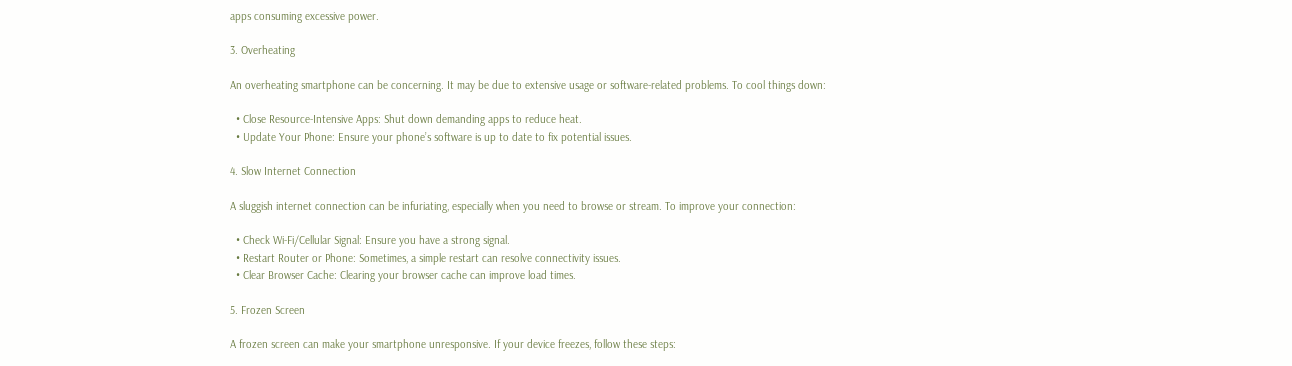apps consuming excessive power.

3. Overheating

An overheating smartphone can be concerning. It may be due to extensive usage or software-related problems. To cool things down:

  • Close Resource-Intensive Apps: Shut down demanding apps to reduce heat.
  • Update Your Phone: Ensure your phone’s software is up to date to fix potential issues.

4. Slow Internet Connection

A sluggish internet connection can be infuriating, especially when you need to browse or stream. To improve your connection:

  • Check Wi-Fi/Cellular Signal: Ensure you have a strong signal.
  • Restart Router or Phone: Sometimes, a simple restart can resolve connectivity issues.
  • Clear Browser Cache: Clearing your browser cache can improve load times.

5. Frozen Screen

A frozen screen can make your smartphone unresponsive. If your device freezes, follow these steps: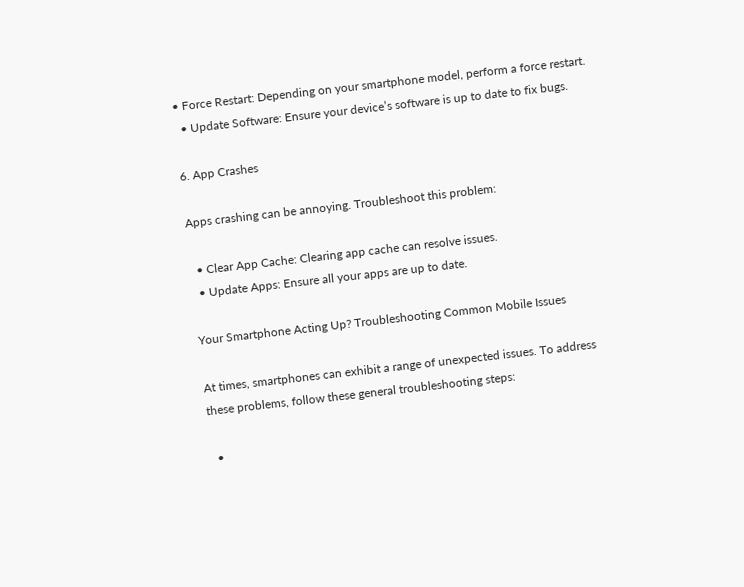• Force Restart: Depending on your smartphone model, perform a force restart.
  • Update Software: Ensure your device’s software is up to date to fix bugs.

6. App Crashes

Apps crashing can be annoying. Troubleshoot this problem:

  • Clear App Cache: Clearing app cache can resolve issues.
  • Update Apps: Ensure all your apps are up to date.

Your Smartphone Acting Up? Troubleshooting Common Mobile Issues

At times, smartphones can exhibit a range of unexpected issues. To address these problems, follow these general troubleshooting steps:

  •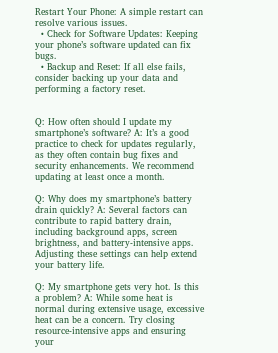Restart Your Phone: A simple restart can resolve various issues.
  • Check for Software Updates: Keeping your phone’s software updated can fix bugs.
  • Backup and Reset: If all else fails, consider backing up your data and performing a factory reset.


Q: How often should I update my smartphone’s software? A: It’s a good practice to check for updates regularly, as they often contain bug fixes and security enhancements. We recommend updating at least once a month.

Q: Why does my smartphone’s battery drain quickly? A: Several factors can contribute to rapid battery drain, including background apps, screen brightness, and battery-intensive apps. Adjusting these settings can help extend your battery life.

Q: My smartphone gets very hot. Is this a problem? A: While some heat is normal during extensive usage, excessive heat can be a concern. Try closing resource-intensive apps and ensuring your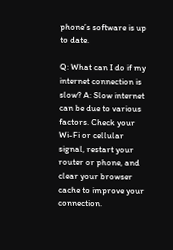phone’s software is up to date.

Q: What can I do if my internet connection is slow? A: Slow internet can be due to various factors. Check your Wi-Fi or cellular signal, restart your router or phone, and clear your browser cache to improve your connection.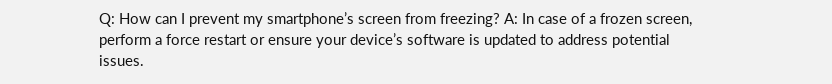Q: How can I prevent my smartphone’s screen from freezing? A: In case of a frozen screen, perform a force restart or ensure your device’s software is updated to address potential issues.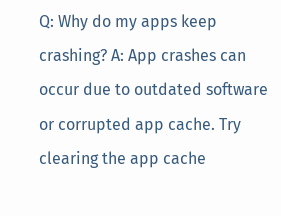Q: Why do my apps keep crashing? A: App crashes can occur due to outdated software or corrupted app cache. Try clearing the app cache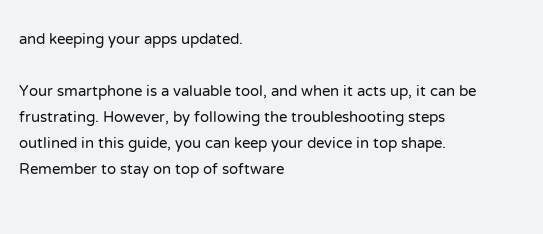and keeping your apps updated.

Your smartphone is a valuable tool, and when it acts up, it can be frustrating. However, by following the troubleshooting steps outlined in this guide, you can keep your device in top shape. Remember to stay on top of software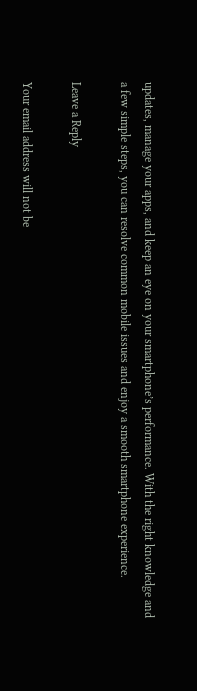updates, manage your apps, and keep an eye on your smartphone’s performance. With the right knowledge and a few simple steps, you can resolve common mobile issues and enjoy a smooth smartphone experience.

Leave a Reply

Your email address will not be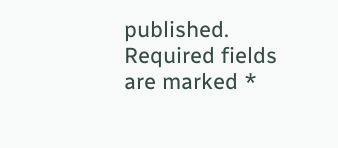published. Required fields are marked *